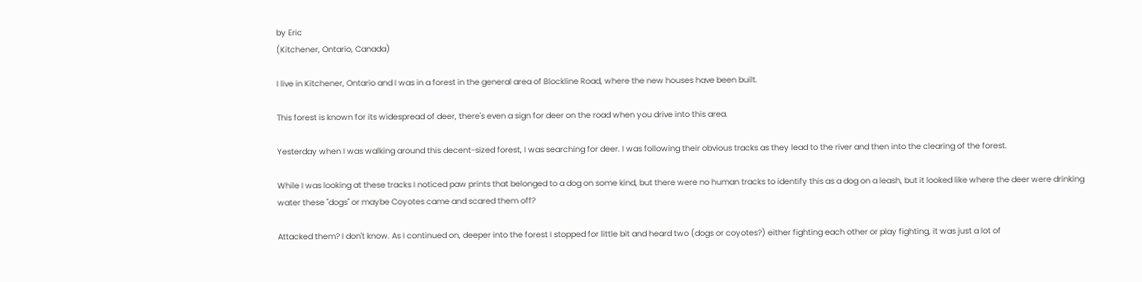by Eric
(Kitchener, Ontario, Canada)

I live in Kitchener, Ontario and I was in a forest in the general area of Blockline Road, where the new houses have been built.

This forest is known for its widespread of deer, there's even a sign for deer on the road when you drive into this area.

Yesterday when I was walking around this decent-sized forest, I was searching for deer. I was following their obvious tracks as they lead to the river and then into the clearing of the forest.

While I was looking at these tracks I noticed paw prints that belonged to a dog on some kind, but there were no human tracks to identify this as a dog on a leash, but it looked like where the deer were drinking water these "dogs" or maybe Coyotes came and scared them off?

Attacked them? I don't know. As I continued on, deeper into the forest I stopped for little bit and heard two (dogs or coyotes?) either fighting each other or play fighting, it was just a lot of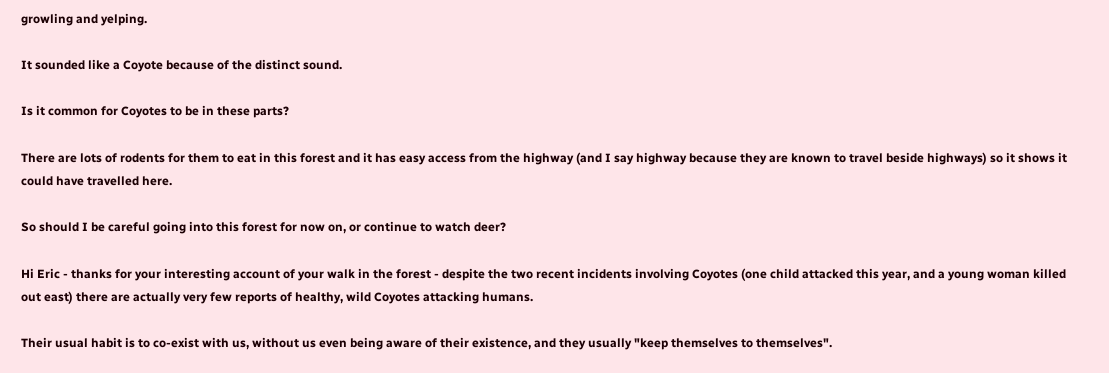growling and yelping.

It sounded like a Coyote because of the distinct sound.

Is it common for Coyotes to be in these parts?

There are lots of rodents for them to eat in this forest and it has easy access from the highway (and I say highway because they are known to travel beside highways) so it shows it could have travelled here.

So should I be careful going into this forest for now on, or continue to watch deer?

Hi Eric - thanks for your interesting account of your walk in the forest - despite the two recent incidents involving Coyotes (one child attacked this year, and a young woman killed out east) there are actually very few reports of healthy, wild Coyotes attacking humans.

Their usual habit is to co-exist with us, without us even being aware of their existence, and they usually "keep themselves to themselves".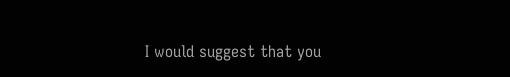I would suggest that you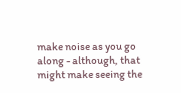make noise as you go along - although, that might make seeing the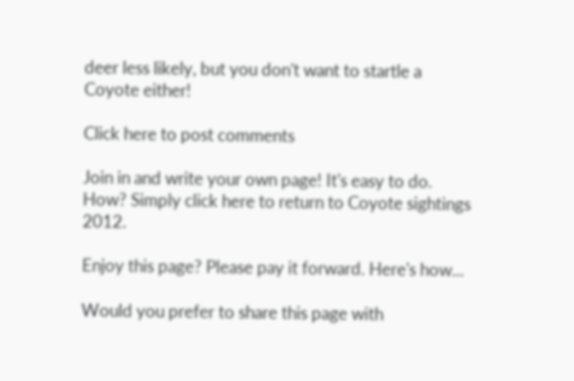deer less likely, but you don't want to startle a Coyote either!

Click here to post comments

Join in and write your own page! It's easy to do. How? Simply click here to return to Coyote sightings 2012.

Enjoy this page? Please pay it forward. Here's how...

Would you prefer to share this page with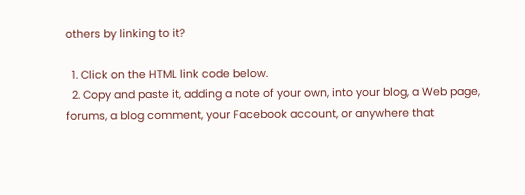others by linking to it?

  1. Click on the HTML link code below.
  2. Copy and paste it, adding a note of your own, into your blog, a Web page, forums, a blog comment, your Facebook account, or anywhere that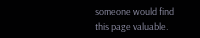someone would find this page valuable.